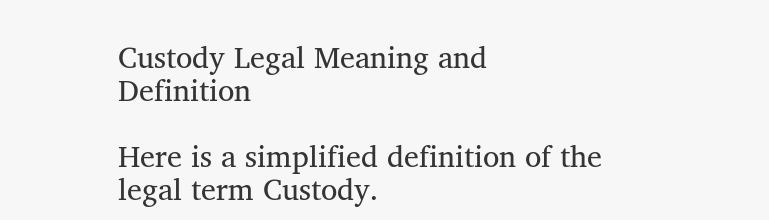Custody Legal Meaning and Definition

Here is a simplified definition of the legal term Custody.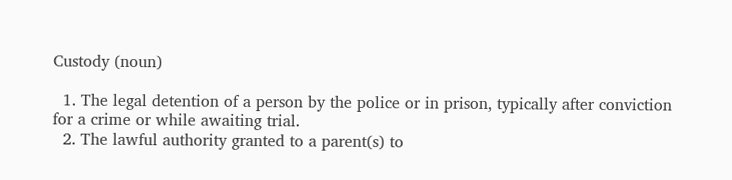Custody (noun)

  1. The legal detention of a person by the police or in prison, typically after conviction for a crime or while awaiting trial.
  2. The lawful authority granted to a parent(s) to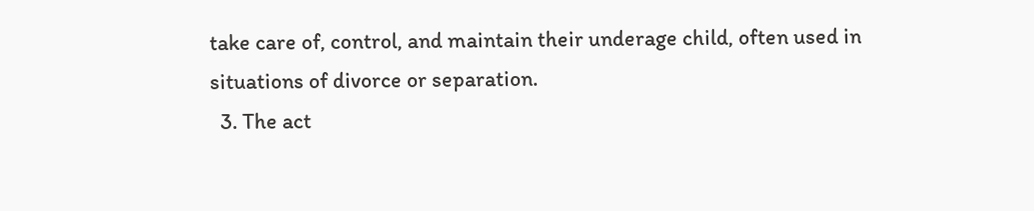take care of, control, and maintain their underage child, often used in situations of divorce or separation.
  3. The act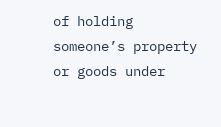of holding someone’s property or goods under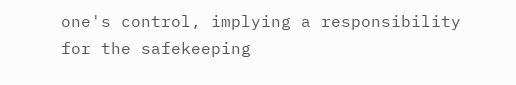one's control, implying a responsibility for the safekeeping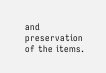and preservation of the items.